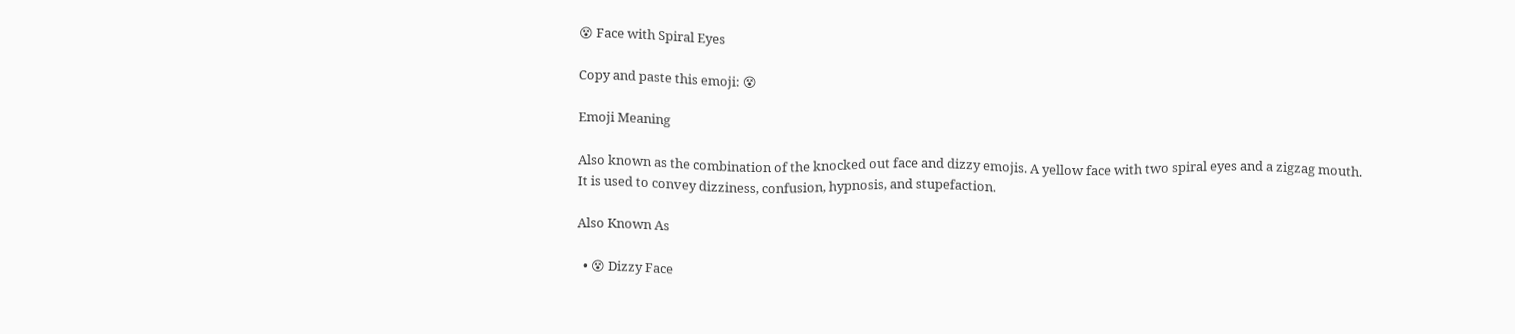😵 Face with Spiral Eyes

Copy and paste this emoji: 😵

Emoji Meaning

Also known as the combination of the knocked out face and dizzy emojis. A yellow face with two spiral eyes and a zigzag mouth. It is used to convey dizziness, confusion, hypnosis, and stupefaction.

Also Known As

  • 😵 Dizzy Face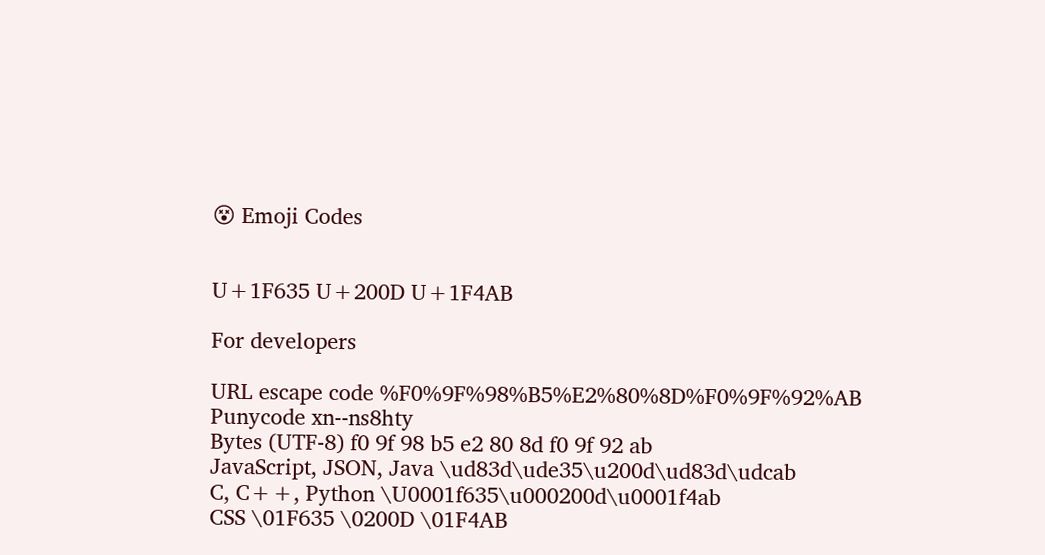😵 Emoji Codes


U+1F635 U+200D U+1F4AB

For developers

URL escape code %F0%9F%98%B5%E2%80%8D%F0%9F%92%AB
Punycode xn--ns8hty
Bytes (UTF-8) f0 9f 98 b5 e2 80 8d f0 9f 92 ab
JavaScript, JSON, Java \ud83d\ude35\u200d\ud83d\udcab
C, C++, Python \U0001f635\u000200d\u0001f4ab
CSS \01F635 \0200D \01F4AB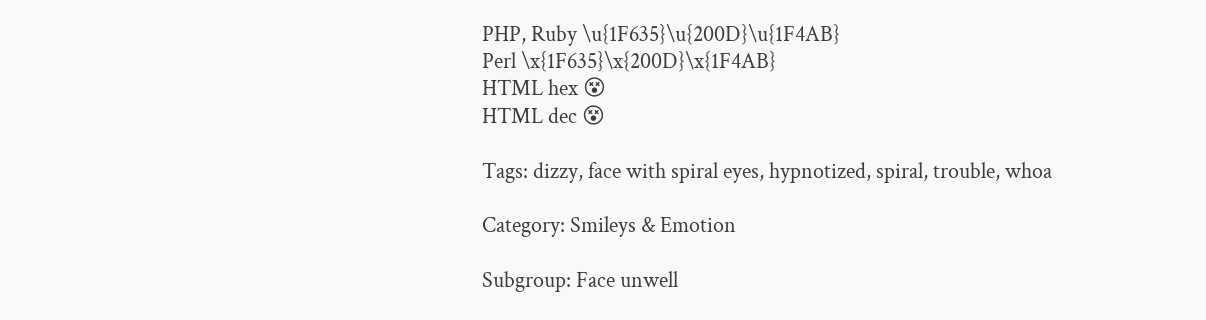PHP, Ruby \u{1F635}\u{200D}\u{1F4AB}
Perl \x{1F635}\x{200D}\x{1F4AB}
HTML hex 😵
HTML dec 😵

Tags: dizzy, face with spiral eyes, hypnotized, spiral, trouble, whoa

Category: Smileys & Emotion

Subgroup: Face unwell